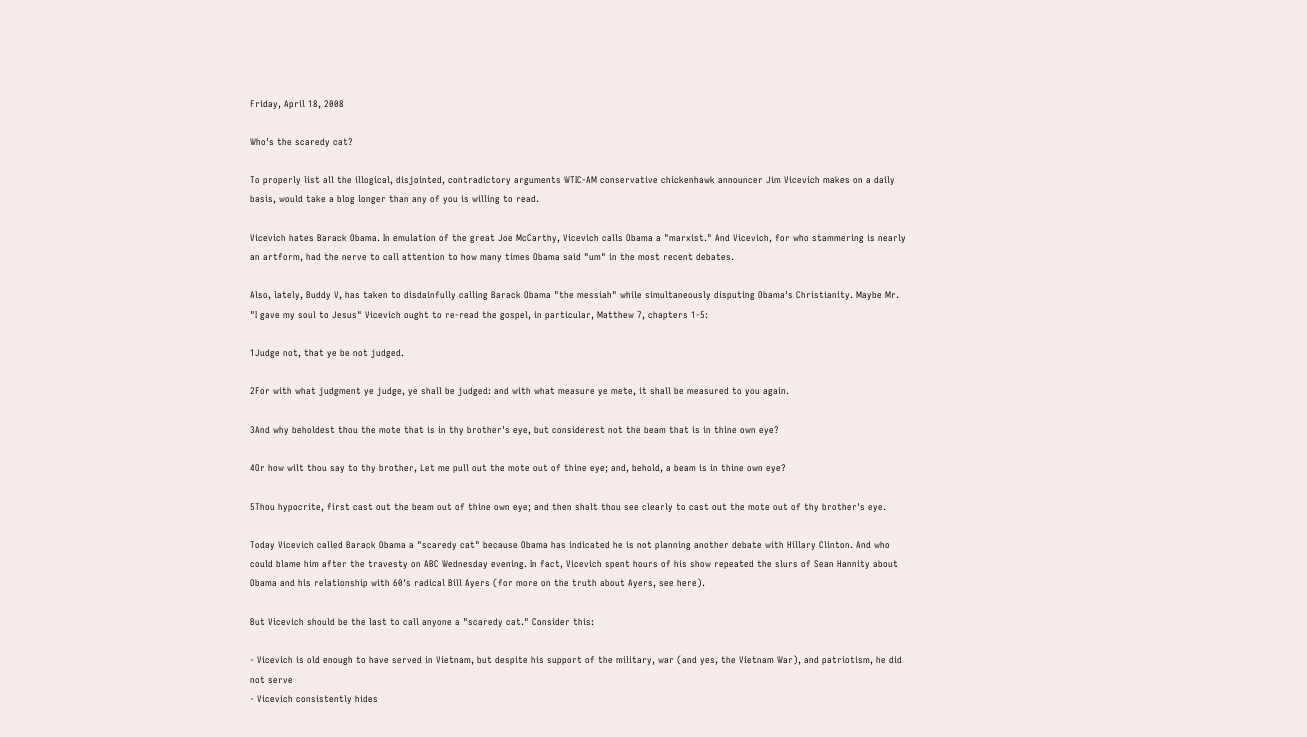Friday, April 18, 2008

Who's the scaredy cat?

To properly list all the illogical, disjointed, contradictory arguments WTIC-AM conservative chickenhawk announcer Jim Vicevich makes on a daily basis, would take a blog longer than any of you is willing to read.

Vicevich hates Barack Obama. In emulation of the great Joe McCarthy, Vicevich calls Obama a "marxist." And Vicevich, for who stammering is nearly an artform, had the nerve to call attention to how many times Obama said "um" in the most recent debates.

Also, lately, Buddy V, has taken to disdainfully calling Barack Obama "the messiah" while simultaneously disputing Obama's Christianity. Maybe Mr. "I gave my soul to Jesus" Vicevich ought to re-read the gospel, in particular, Matthew 7, chapters 1-5:

1Judge not, that ye be not judged.

2For with what judgment ye judge, ye shall be judged: and with what measure ye mete, it shall be measured to you again.

3And why beholdest thou the mote that is in thy brother's eye, but considerest not the beam that is in thine own eye?

4Or how wilt thou say to thy brother, Let me pull out the mote out of thine eye; and, behold, a beam is in thine own eye?

5Thou hypocrite, first cast out the beam out of thine own eye; and then shalt thou see clearly to cast out the mote out of thy brother's eye.

Today Vicevich called Barack Obama a "scaredy cat" because Obama has indicated he is not planning another debate with Hillary Clinton. And who could blame him after the travesty on ABC Wednesday evening. In fact, Vicevich spent hours of his show repeated the slurs of Sean Hannity about Obama and his relationship with 60's radical Bill Ayers (for more on the truth about Ayers, see here).

But Vicevich should be the last to call anyone a "scaredy cat." Consider this:

- Vicevich is old enough to have served in Vietnam, but despite his support of the military, war (and yes, the Vietnam War), and patriotism, he did not serve
- Vicevich consistently hides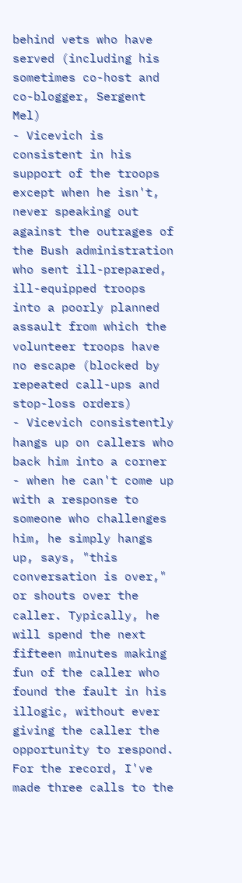behind vets who have served (including his sometimes co-host and co-blogger, Sergent Mel)
- Vicevich is consistent in his support of the troops except when he isn't, never speaking out against the outrages of the Bush administration who sent ill-prepared, ill-equipped troops into a poorly planned assault from which the volunteer troops have no escape (blocked by repeated call-ups and stop-loss orders)
- Vicevich consistently hangs up on callers who back him into a corner - when he can't come up with a response to someone who challenges him, he simply hangs up, says, "this conversation is over," or shouts over the caller. Typically, he will spend the next fifteen minutes making fun of the caller who found the fault in his illogic, without ever giving the caller the opportunity to respond. For the record, I've made three calls to the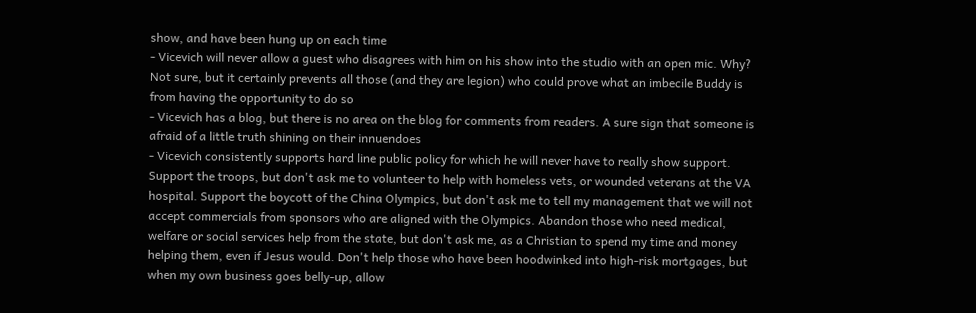show, and have been hung up on each time
- Vicevich will never allow a guest who disagrees with him on his show into the studio with an open mic. Why? Not sure, but it certainly prevents all those (and they are legion) who could prove what an imbecile Buddy is from having the opportunity to do so
- Vicevich has a blog, but there is no area on the blog for comments from readers. A sure sign that someone is afraid of a little truth shining on their innuendoes
- Vicevich consistently supports hard line public policy for which he will never have to really show support. Support the troops, but don't ask me to volunteer to help with homeless vets, or wounded veterans at the VA hospital. Support the boycott of the China Olympics, but don't ask me to tell my management that we will not accept commercials from sponsors who are aligned with the Olympics. Abandon those who need medical, welfare or social services help from the state, but don't ask me, as a Christian to spend my time and money helping them, even if Jesus would. Don't help those who have been hoodwinked into high-risk mortgages, but when my own business goes belly-up, allow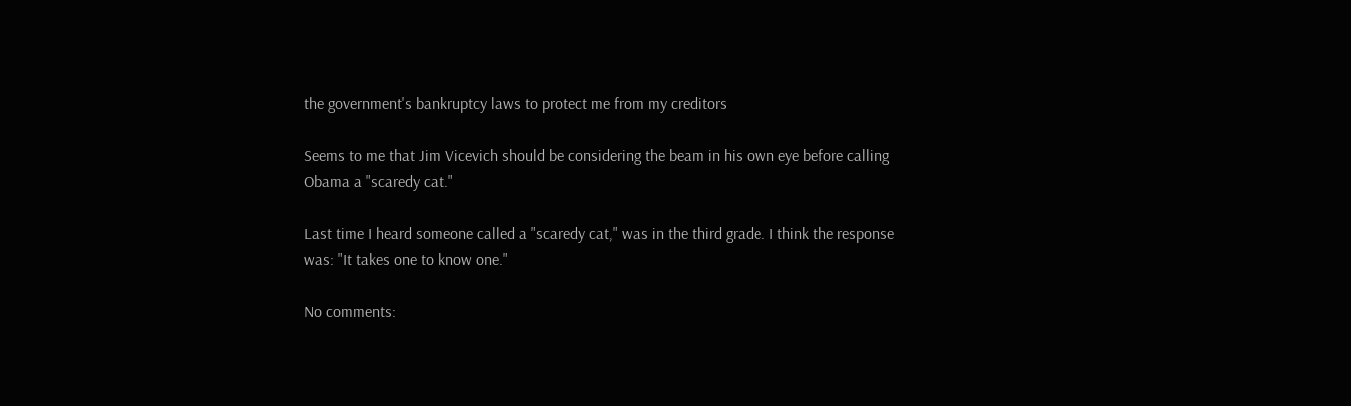the government's bankruptcy laws to protect me from my creditors

Seems to me that Jim Vicevich should be considering the beam in his own eye before calling Obama a "scaredy cat."

Last time I heard someone called a "scaredy cat," was in the third grade. I think the response was: "It takes one to know one."

No comments: